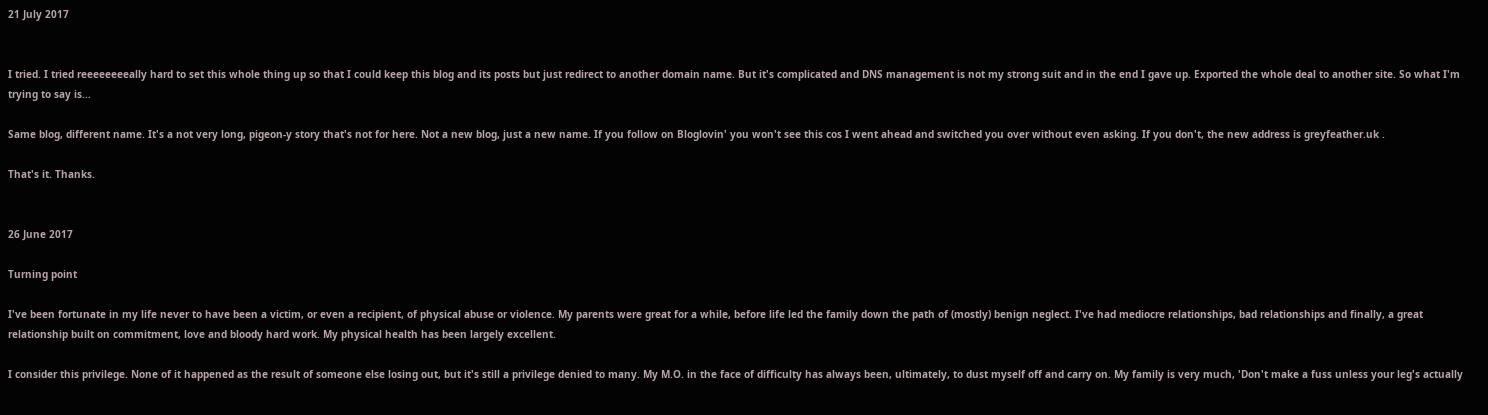21 July 2017


I tried. I tried reeeeeeeeally hard to set this whole thing up so that I could keep this blog and its posts but just redirect to another domain name. But it's complicated and DNS management is not my strong suit and in the end I gave up. Exported the whole deal to another site. So what I'm trying to say is...

Same blog, different name. It's a not very long, pigeon-y story that's not for here. Not a new blog, just a new name. If you follow on Bloglovin' you won't see this cos I went ahead and switched you over without even asking. If you don't, the new address is greyfeather.uk .

That's it. Thanks.


26 June 2017

Turning point

I've been fortunate in my life never to have been a victim, or even a recipient, of physical abuse or violence. My parents were great for a while, before life led the family down the path of (mostly) benign neglect. I've had mediocre relationships, bad relationships and finally, a great relationship built on commitment, love and bloody hard work. My physical health has been largely excellent.

I consider this privilege. None of it happened as the result of someone else losing out, but it's still a privilege denied to many. My M.O. in the face of difficulty has always been, ultimately, to dust myself off and carry on. My family is very much, 'Don't make a fuss unless your leg's actually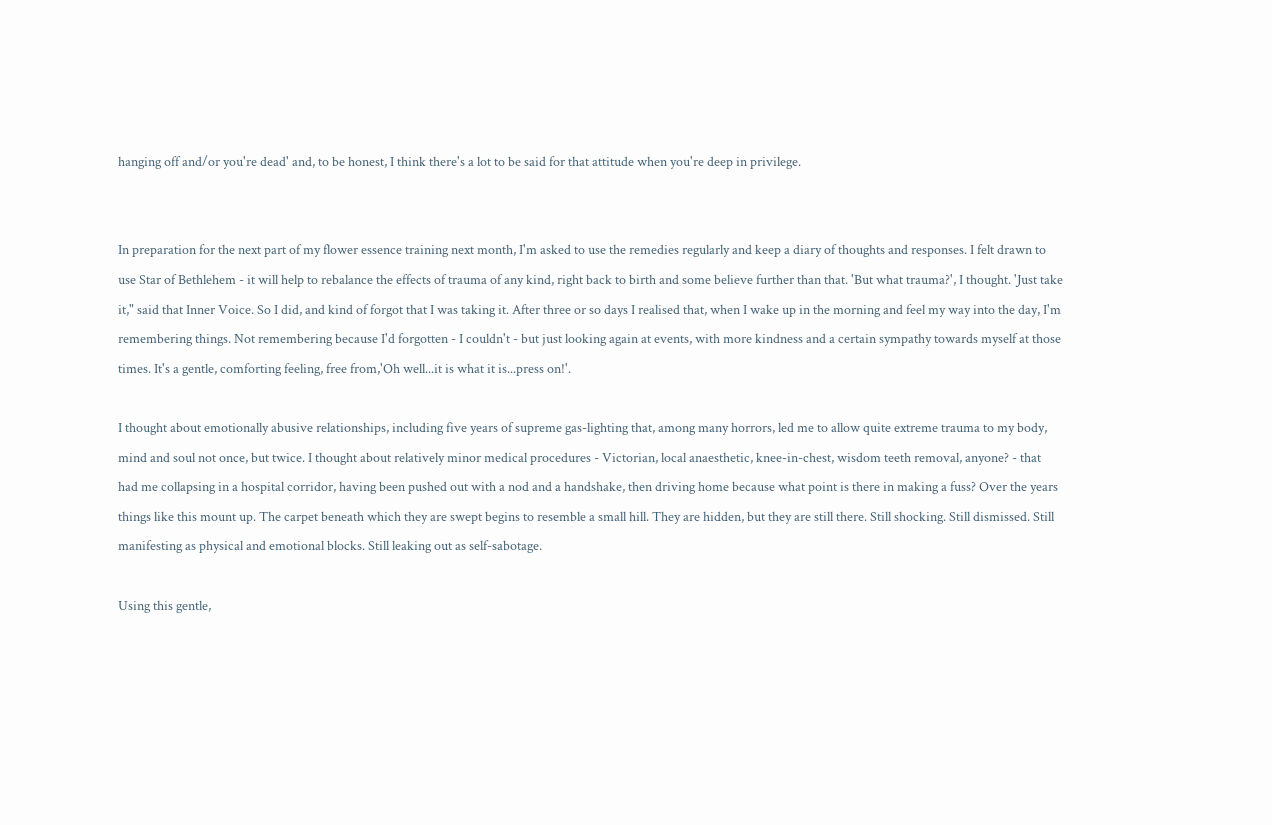hanging off and/or you're dead' and, to be honest, I think there's a lot to be said for that attitude when you're deep in privilege.


In preparation for the next part of my flower essence training next month, I'm asked to use the remedies regularly and keep a diary of thoughts and responses. I felt drawn to use Star of Bethlehem - it will help to rebalance the effects of trauma of any kind, right back to birth and some believe further than that. 'But what trauma?', I thought. 'Just take it," said that Inner Voice. So I did, and kind of forgot that I was taking it. After three or so days I realised that, when I wake up in the morning and feel my way into the day, I'm remembering things. Not remembering because I'd forgotten - I couldn't - but just looking again at events, with more kindness and a certain sympathy towards myself at those times. It's a gentle, comforting feeling, free from,'Oh well...it is what it is...press on!'.

I thought about emotionally abusive relationships, including five years of supreme gas-lighting that, among many horrors, led me to allow quite extreme trauma to my body, mind and soul not once, but twice. I thought about relatively minor medical procedures - Victorian, local anaesthetic, knee-in-chest, wisdom teeth removal, anyone? - that had me collapsing in a hospital corridor, having been pushed out with a nod and a handshake, then driving home because what point is there in making a fuss? Over the years things like this mount up. The carpet beneath which they are swept begins to resemble a small hill. They are hidden, but they are still there. Still shocking. Still dismissed. Still manifesting as physical and emotional blocks. Still leaking out as self-sabotage.

Using this gentle,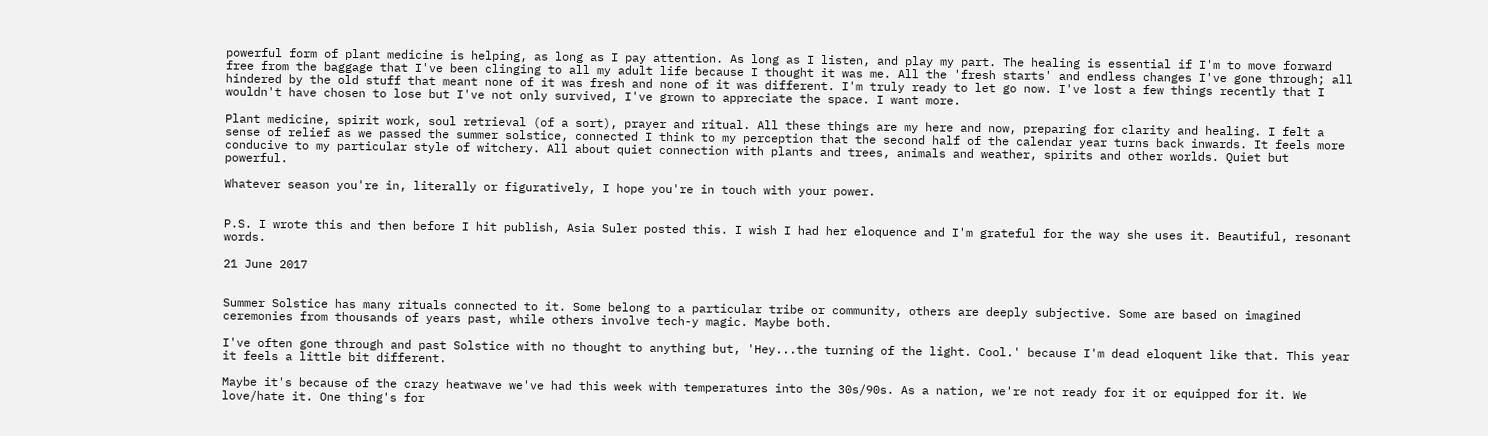powerful form of plant medicine is helping, as long as I pay attention. As long as I listen, and play my part. The healing is essential if I'm to move forward free from the baggage that I've been clinging to all my adult life because I thought it was me. All the 'fresh starts' and endless changes I've gone through; all hindered by the old stuff that meant none of it was fresh and none of it was different. I'm truly ready to let go now. I've lost a few things recently that I wouldn't have chosen to lose but I've not only survived, I've grown to appreciate the space. I want more.

Plant medicine, spirit work, soul retrieval (of a sort), prayer and ritual. All these things are my here and now, preparing for clarity and healing. I felt a sense of relief as we passed the summer solstice, connected I think to my perception that the second half of the calendar year turns back inwards. It feels more conducive to my particular style of witchery. All about quiet connection with plants and trees, animals and weather, spirits and other worlds. Quiet but powerful.

Whatever season you're in, literally or figuratively, I hope you're in touch with your power.


P.S. I wrote this and then before I hit publish, Asia Suler posted this. I wish I had her eloquence and I'm grateful for the way she uses it. Beautiful, resonant words.

21 June 2017


Summer Solstice has many rituals connected to it. Some belong to a particular tribe or community, others are deeply subjective. Some are based on imagined ceremonies from thousands of years past, while others involve tech-y magic. Maybe both.

I've often gone through and past Solstice with no thought to anything but, 'Hey...the turning of the light. Cool.' because I'm dead eloquent like that. This year it feels a little bit different.

Maybe it's because of the crazy heatwave we've had this week with temperatures into the 30s/90s. As a nation, we're not ready for it or equipped for it. We love/hate it. One thing's for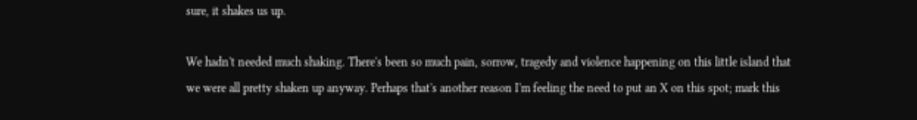sure, it shakes us up.

We hadn't needed much shaking. There's been so much pain, sorrow, tragedy and violence happening on this little island that we were all pretty shaken up anyway. Perhaps that's another reason I'm feeling the need to put an X on this spot; mark this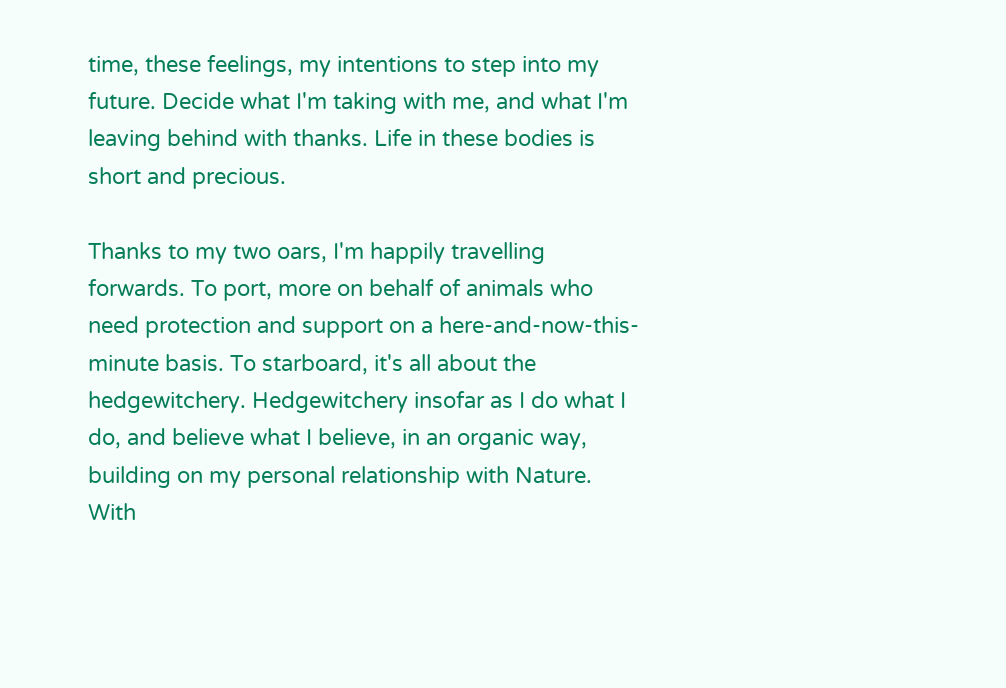time, these feelings, my intentions to step into my future. Decide what I'm taking with me, and what I'm leaving behind with thanks. Life in these bodies is short and precious.

Thanks to my two oars, I'm happily travelling forwards. To port, more on behalf of animals who need protection and support on a here-and-now-this-minute basis. To starboard, it's all about the hedgewitchery. Hedgewitchery insofar as I do what I do, and believe what I believe, in an organic way, building on my personal relationship with Nature. With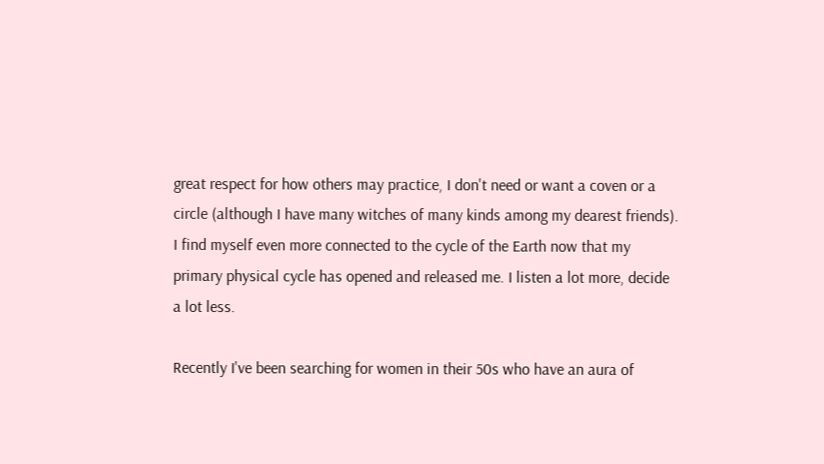great respect for how others may practice, I don't need or want a coven or a circle (although I have many witches of many kinds among my dearest friends). I find myself even more connected to the cycle of the Earth now that my primary physical cycle has opened and released me. I listen a lot more, decide a lot less.

Recently I've been searching for women in their 50s who have an aura of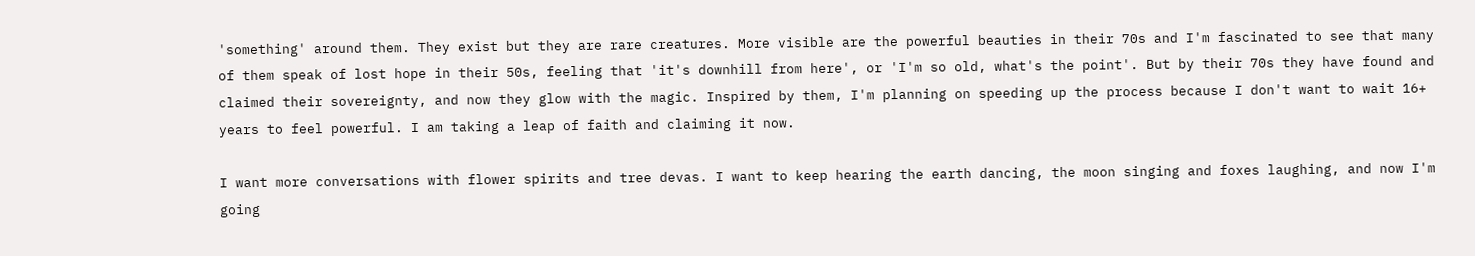'something' around them. They exist but they are rare creatures. More visible are the powerful beauties in their 70s and I'm fascinated to see that many of them speak of lost hope in their 50s, feeling that 'it's downhill from here', or 'I'm so old, what's the point'. But by their 70s they have found and claimed their sovereignty, and now they glow with the magic. Inspired by them, I'm planning on speeding up the process because I don't want to wait 16+ years to feel powerful. I am taking a leap of faith and claiming it now.

I want more conversations with flower spirits and tree devas. I want to keep hearing the earth dancing, the moon singing and foxes laughing, and now I'm going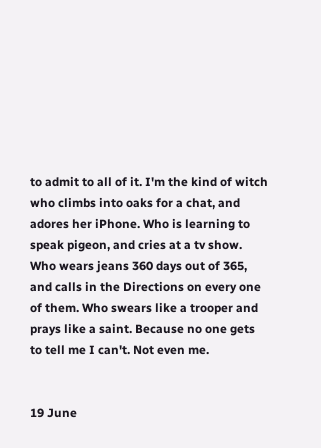to admit to all of it. I'm the kind of witch who climbs into oaks for a chat, and adores her iPhone. Who is learning to speak pigeon, and cries at a tv show. Who wears jeans 360 days out of 365, and calls in the Directions on every one of them. Who swears like a trooper and prays like a saint. Because no one gets to tell me I can't. Not even me.


19 June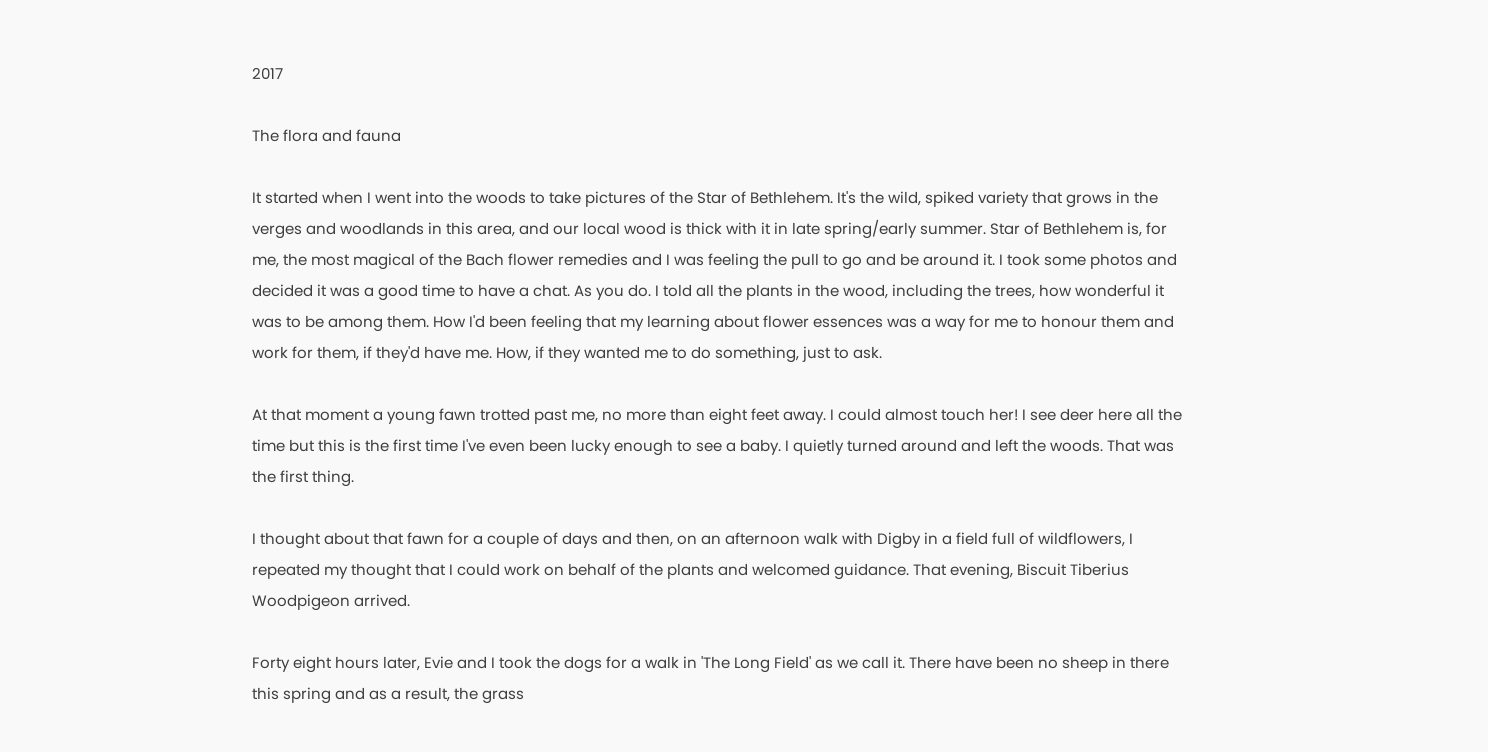2017

The flora and fauna

It started when I went into the woods to take pictures of the Star of Bethlehem. It's the wild, spiked variety that grows in the verges and woodlands in this area, and our local wood is thick with it in late spring/early summer. Star of Bethlehem is, for me, the most magical of the Bach flower remedies and I was feeling the pull to go and be around it. I took some photos and decided it was a good time to have a chat. As you do. I told all the plants in the wood, including the trees, how wonderful it was to be among them. How I'd been feeling that my learning about flower essences was a way for me to honour them and work for them, if they'd have me. How, if they wanted me to do something, just to ask.

At that moment a young fawn trotted past me, no more than eight feet away. I could almost touch her! I see deer here all the time but this is the first time I've even been lucky enough to see a baby. I quietly turned around and left the woods. That was the first thing.

I thought about that fawn for a couple of days and then, on an afternoon walk with Digby in a field full of wildflowers, I repeated my thought that I could work on behalf of the plants and welcomed guidance. That evening, Biscuit Tiberius Woodpigeon arrived.

Forty eight hours later, Evie and I took the dogs for a walk in 'The Long Field' as we call it. There have been no sheep in there this spring and as a result, the grass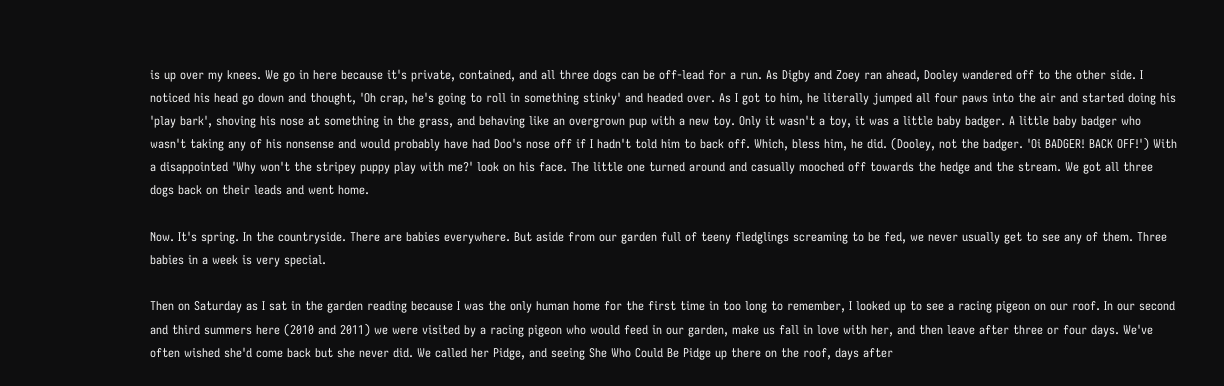is up over my knees. We go in here because it's private, contained, and all three dogs can be off-lead for a run. As Digby and Zoey ran ahead, Dooley wandered off to the other side. I noticed his head go down and thought, 'Oh crap, he's going to roll in something stinky' and headed over. As I got to him, he literally jumped all four paws into the air and started doing his 'play bark', shoving his nose at something in the grass, and behaving like an overgrown pup with a new toy. Only it wasn't a toy, it was a little baby badger. A little baby badger who wasn't taking any of his nonsense and would probably have had Doo's nose off if I hadn't told him to back off. Which, bless him, he did. (Dooley, not the badger. 'Oi BADGER! BACK OFF!') With a disappointed 'Why won't the stripey puppy play with me?' look on his face. The little one turned around and casually mooched off towards the hedge and the stream. We got all three dogs back on their leads and went home.

Now. It's spring. In the countryside. There are babies everywhere. But aside from our garden full of teeny fledglings screaming to be fed, we never usually get to see any of them. Three babies in a week is very special.

Then on Saturday as I sat in the garden reading because I was the only human home for the first time in too long to remember, I looked up to see a racing pigeon on our roof. In our second and third summers here (2010 and 2011) we were visited by a racing pigeon who would feed in our garden, make us fall in love with her, and then leave after three or four days. We've often wished she'd come back but she never did. We called her Pidge, and seeing She Who Could Be Pidge up there on the roof, days after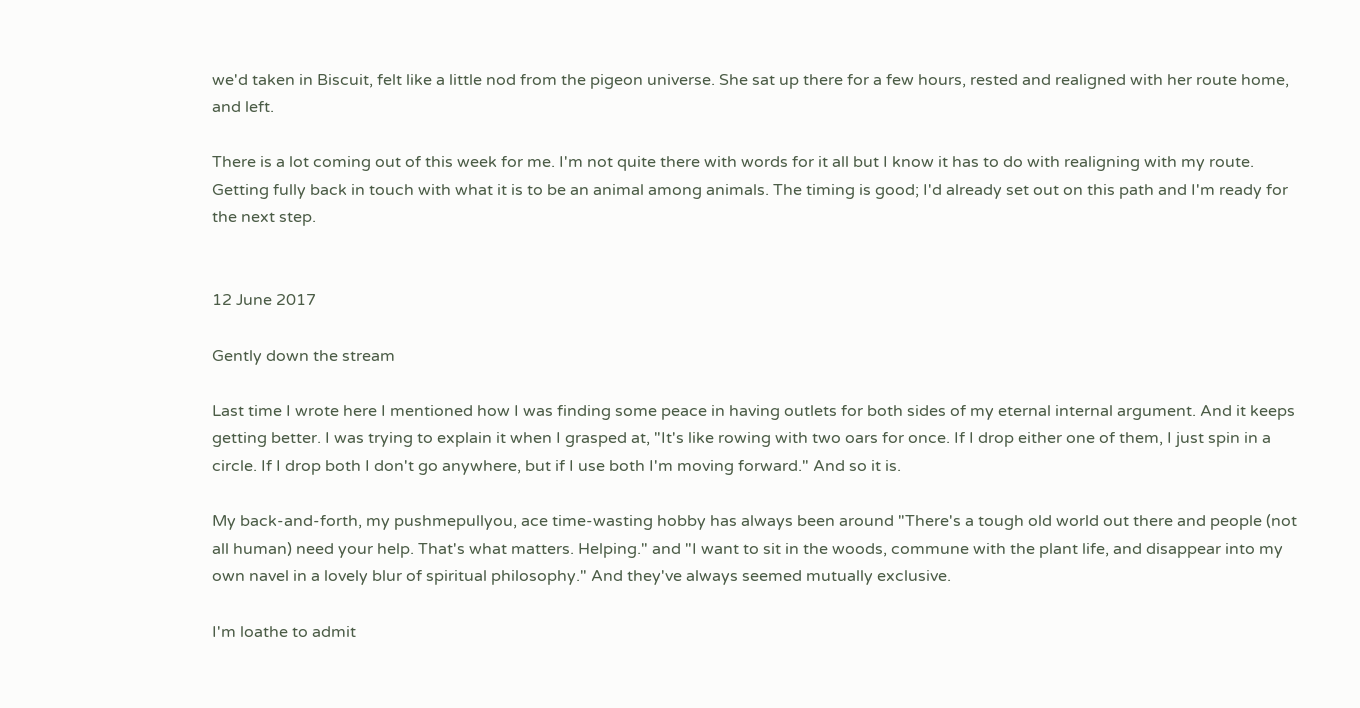we'd taken in Biscuit, felt like a little nod from the pigeon universe. She sat up there for a few hours, rested and realigned with her route home, and left.

There is a lot coming out of this week for me. I'm not quite there with words for it all but I know it has to do with realigning with my route. Getting fully back in touch with what it is to be an animal among animals. The timing is good; I'd already set out on this path and I'm ready for the next step.


12 June 2017

Gently down the stream

Last time I wrote here I mentioned how I was finding some peace in having outlets for both sides of my eternal internal argument. And it keeps getting better. I was trying to explain it when I grasped at, "It's like rowing with two oars for once. If I drop either one of them, I just spin in a circle. If I drop both I don't go anywhere, but if I use both I'm moving forward." And so it is.

My back-and-forth, my pushmepullyou, ace time-wasting hobby has always been around "There's a tough old world out there and people (not all human) need your help. That's what matters. Helping." and "I want to sit in the woods, commune with the plant life, and disappear into my own navel in a lovely blur of spiritual philosophy." And they've always seemed mutually exclusive.

I'm loathe to admit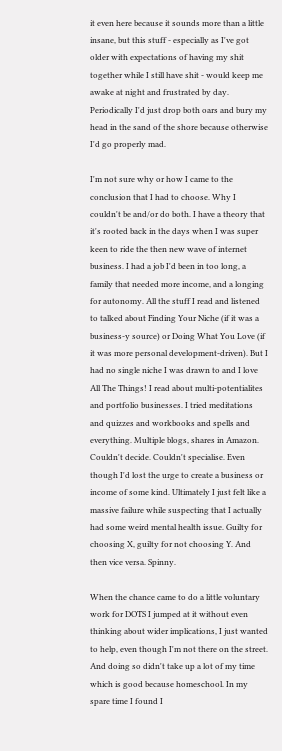it even here because it sounds more than a little insane, but this stuff - especially as I've got older with expectations of having my shit together while I still have shit - would keep me awake at night and frustrated by day.  Periodically I'd just drop both oars and bury my head in the sand of the shore because otherwise I'd go properly mad.

I'm not sure why or how I came to the conclusion that I had to choose. Why I couldn't be and/or do both. I have a theory that it's rooted back in the days when I was super keen to ride the then new wave of internet business. I had a job I'd been in too long, a family that needed more income, and a longing for autonomy. All the stuff I read and listened to talked about Finding Your Niche (if it was a business-y source) or Doing What You Love (if it was more personal development-driven). But I had no single niche I was drawn to and I love All The Things! I read about multi-potentialites and portfolio businesses. I tried meditations and quizzes and workbooks and spells and everything. Multiple blogs, shares in Amazon. Couldn't decide. Couldn't specialise. Even though I'd lost the urge to create a business or income of some kind. Ultimately I just felt like a massive failure while suspecting that I actually had some weird mental health issue. Guilty for choosing X, guilty for not choosing Y. And then vice versa. Spinny.

When the chance came to do a little voluntary work for DOTS I jumped at it without even thinking about wider implications, I just wanted to help, even though I'm not there on the street. And doing so didn't take up a lot of my time which is good because homeschool. In my spare time I found I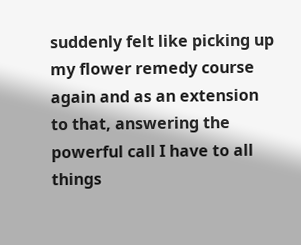suddenly felt like picking up my flower remedy course again and as an extension to that, answering the powerful call I have to all things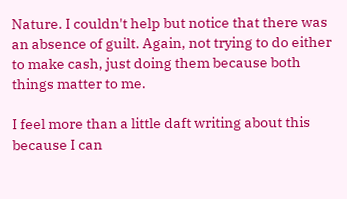Nature. I couldn't help but notice that there was an absence of guilt. Again, not trying to do either to make cash, just doing them because both things matter to me.

I feel more than a little daft writing about this because I can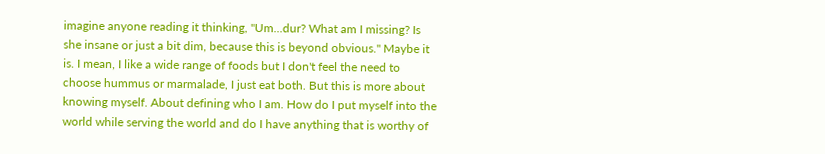imagine anyone reading it thinking, "Um...dur? What am I missing? Is she insane or just a bit dim, because this is beyond obvious." Maybe it is. I mean, I like a wide range of foods but I don't feel the need to choose hummus or marmalade, I just eat both. But this is more about knowing myself. About defining who I am. How do I put myself into the world while serving the world and do I have anything that is worthy of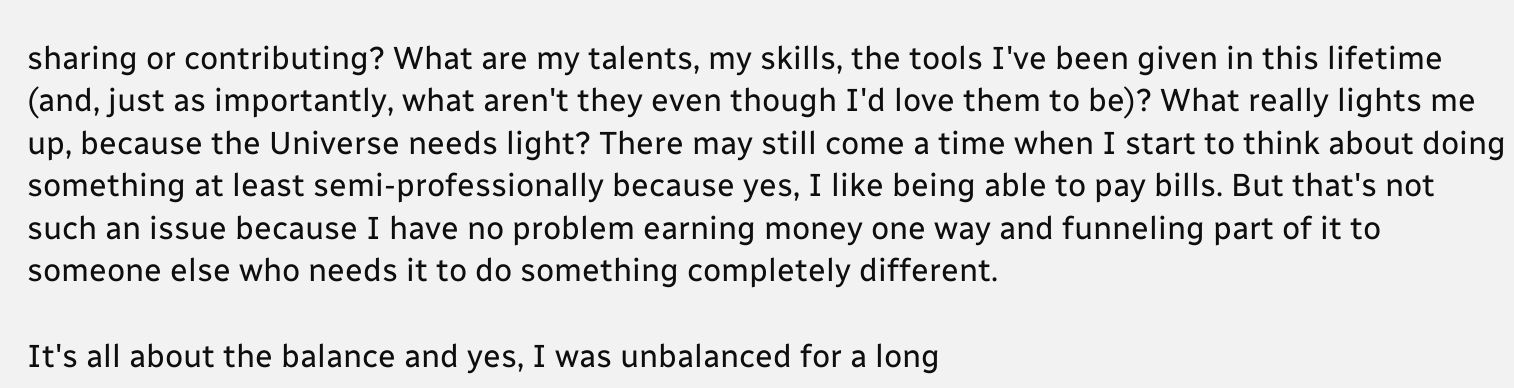sharing or contributing? What are my talents, my skills, the tools I've been given in this lifetime (and, just as importantly, what aren't they even though I'd love them to be)? What really lights me up, because the Universe needs light? There may still come a time when I start to think about doing something at least semi-professionally because yes, I like being able to pay bills. But that's not such an issue because I have no problem earning money one way and funneling part of it to someone else who needs it to do something completely different.

It's all about the balance and yes, I was unbalanced for a long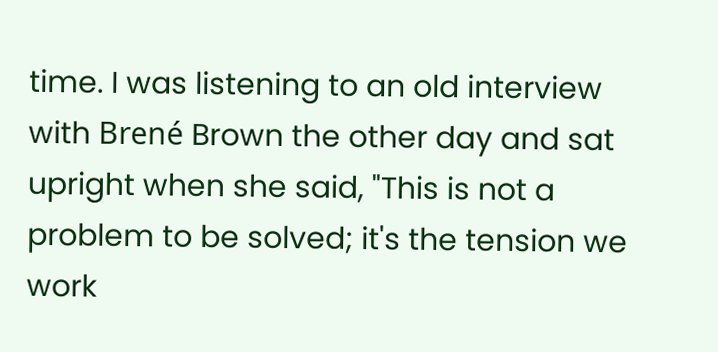time. I was listening to an old interview with Brené Brown the other day and sat upright when she said, "This is not a problem to be solved; it's the tension we work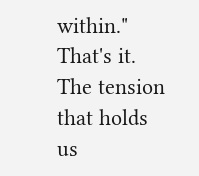within." That's it. The tension that holds us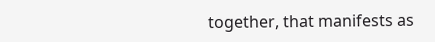together, that manifests as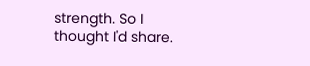strength. So I thought I'd share.